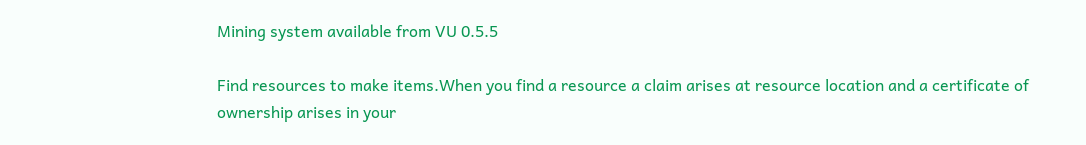Mining system available from VU 0.5.5

Find resources to make items.When you find a resource a claim arises at resource location and a certificate of ownership arises in your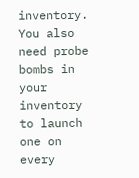inventory. You also need probe bombs in your inventory to launch one on every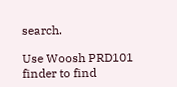search.

Use Woosh PRD101 finder to find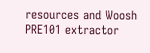resources and Woosh PRE101 extractor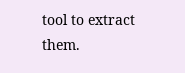tool to extract them.